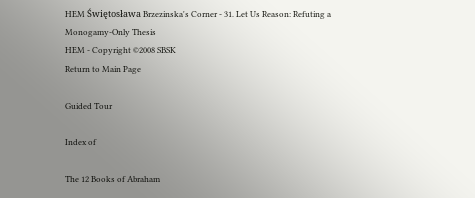HEM Świętosława Brzezinska's Corner - 31. Let Us Reason: Refuting a Monogamy-Only Thesis
HEM - Copyright ©2008 SBSK
Return to Main Page

Guided Tour

Index of

The 12 Books of Abraham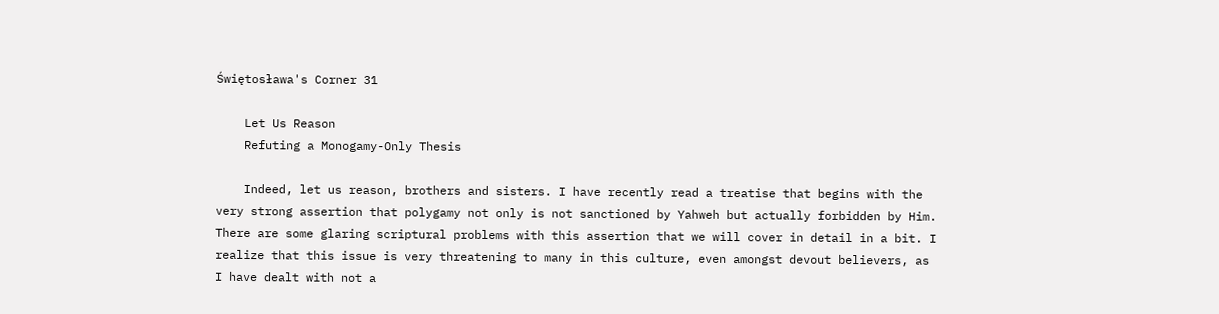Świętosława's Corner 31

    Let Us Reason
    Refuting a Monogamy-Only Thesis

    Indeed, let us reason, brothers and sisters. I have recently read a treatise that begins with the very strong assertion that polygamy not only is not sanctioned by Yahweh but actually forbidden by Him. There are some glaring scriptural problems with this assertion that we will cover in detail in a bit. I realize that this issue is very threatening to many in this culture, even amongst devout believers, as I have dealt with not a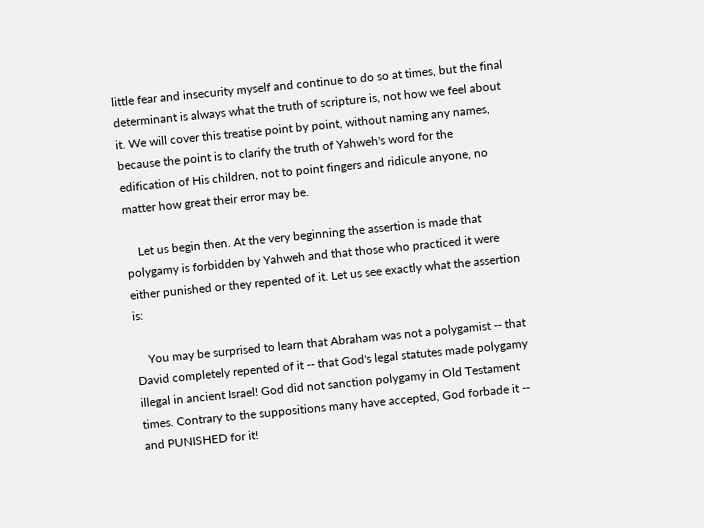little fear and insecurity myself and continue to do so at times, but the final determinant is always what the truth of scripture is, not how we feel about it. We will cover this treatise point by point, without naming any names, because the point is to clarify the truth of Yahweh's word for the edification of His children, not to point fingers and ridicule anyone, no matter how great their error may be.

    Let us begin then. At the very beginning the assertion is made that polygamy is forbidden by Yahweh and that those who practiced it were either punished or they repented of it. Let us see exactly what the assertion is:

    You may be surprised to learn that Abraham was not a polygamist -- that David completely repented of it -- that God's legal statutes made polygamy illegal in ancient Israel! God did not sanction polygamy in Old Testament times. Contrary to the suppositions many have accepted, God forbade it -- and PUNISHED for it!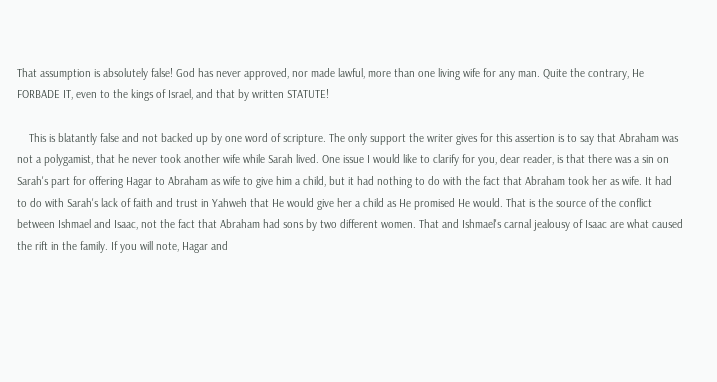That assumption is absolutely false! God has never approved, nor made lawful, more than one living wife for any man. Quite the contrary, He FORBADE IT, even to the kings of Israel, and that by written STATUTE!

    This is blatantly false and not backed up by one word of scripture. The only support the writer gives for this assertion is to say that Abraham was not a polygamist, that he never took another wife while Sarah lived. One issue I would like to clarify for you, dear reader, is that there was a sin on Sarah's part for offering Hagar to Abraham as wife to give him a child, but it had nothing to do with the fact that Abraham took her as wife. It had to do with Sarah's lack of faith and trust in Yahweh that He would give her a child as He promised He would. That is the source of the conflict between Ishmael and Isaac, not the fact that Abraham had sons by two different women. That and Ishmael's carnal jealousy of Isaac are what caused the rift in the family. If you will note, Hagar and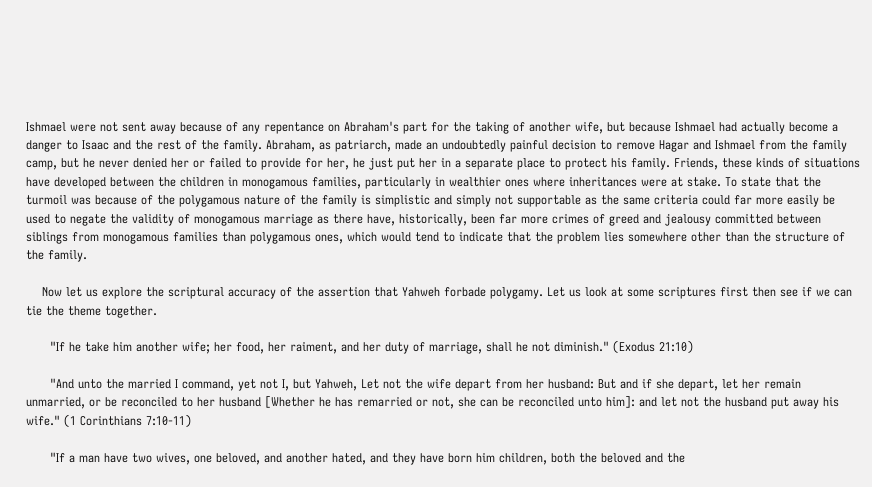Ishmael were not sent away because of any repentance on Abraham's part for the taking of another wife, but because Ishmael had actually become a danger to Isaac and the rest of the family. Abraham, as patriarch, made an undoubtedly painful decision to remove Hagar and Ishmael from the family camp, but he never denied her or failed to provide for her, he just put her in a separate place to protect his family. Friends, these kinds of situations have developed between the children in monogamous families, particularly in wealthier ones where inheritances were at stake. To state that the turmoil was because of the polygamous nature of the family is simplistic and simply not supportable as the same criteria could far more easily be used to negate the validity of monogamous marriage as there have, historically, been far more crimes of greed and jealousy committed between siblings from monogamous families than polygamous ones, which would tend to indicate that the problem lies somewhere other than the structure of the family.

    Now let us explore the scriptural accuracy of the assertion that Yahweh forbade polygamy. Let us look at some scriptures first then see if we can tie the theme together.

      "If he take him another wife; her food, her raiment, and her duty of marriage, shall he not diminish." (Exodus 21:10)

      "And unto the married I command, yet not I, but Yahweh, Let not the wife depart from her husband: But and if she depart, let her remain unmarried, or be reconciled to her husband [Whether he has remarried or not, she can be reconciled unto him]: and let not the husband put away his wife." (1 Corinthians 7:10-11)

      "If a man have two wives, one beloved, and another hated, and they have born him children, both the beloved and the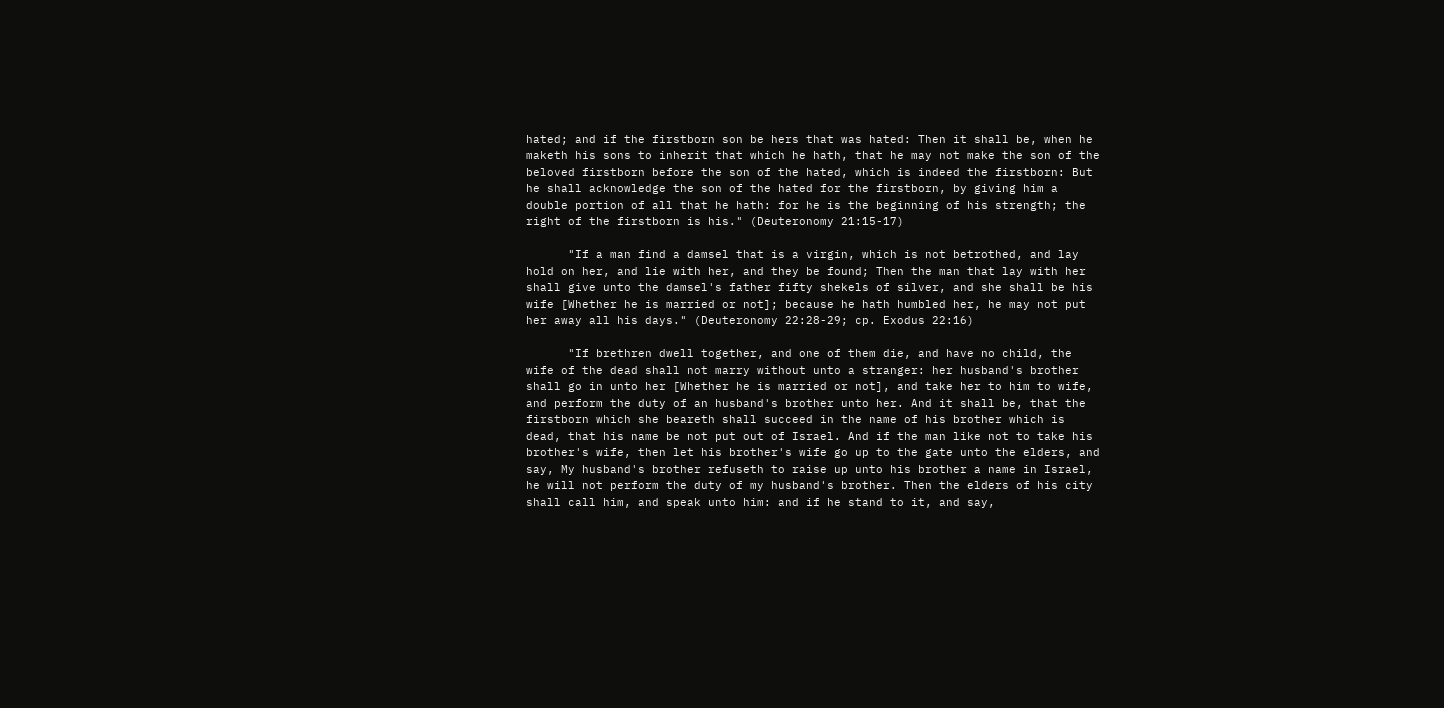hated; and if the firstborn son be hers that was hated: Then it shall be, when he maketh his sons to inherit that which he hath, that he may not make the son of the beloved firstborn before the son of the hated, which is indeed the firstborn: But he shall acknowledge the son of the hated for the firstborn, by giving him a double portion of all that he hath: for he is the beginning of his strength; the right of the firstborn is his." (Deuteronomy 21:15-17)

      "If a man find a damsel that is a virgin, which is not betrothed, and lay hold on her, and lie with her, and they be found; Then the man that lay with her shall give unto the damsel's father fifty shekels of silver, and she shall be his wife [Whether he is married or not]; because he hath humbled her, he may not put her away all his days." (Deuteronomy 22:28-29; cp. Exodus 22:16)

      "If brethren dwell together, and one of them die, and have no child, the wife of the dead shall not marry without unto a stranger: her husband's brother shall go in unto her [Whether he is married or not], and take her to him to wife, and perform the duty of an husband's brother unto her. And it shall be, that the firstborn which she beareth shall succeed in the name of his brother which is dead, that his name be not put out of Israel. And if the man like not to take his brother's wife, then let his brother's wife go up to the gate unto the elders, and say, My husband's brother refuseth to raise up unto his brother a name in Israel, he will not perform the duty of my husband's brother. Then the elders of his city shall call him, and speak unto him: and if he stand to it, and say,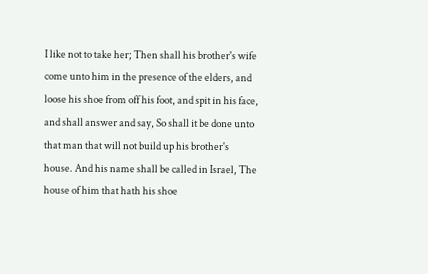I like not to take her; Then shall his brother's wife come unto him in the presence of the elders, and loose his shoe from off his foot, and spit in his face, and shall answer and say, So shall it be done unto that man that will not build up his brother's house. And his name shall be called in Israel, The house of him that hath his shoe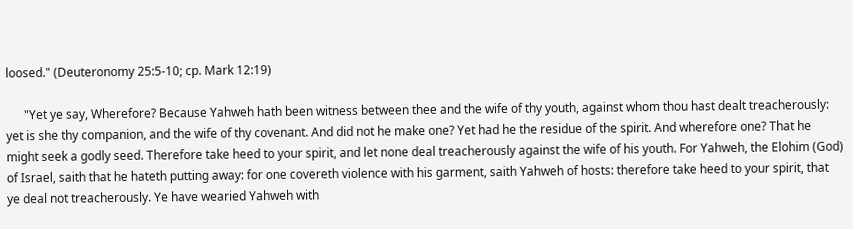loosed." (Deuteronomy 25:5-10; cp. Mark 12:19)

      "Yet ye say, Wherefore? Because Yahweh hath been witness between thee and the wife of thy youth, against whom thou hast dealt treacherously: yet is she thy companion, and the wife of thy covenant. And did not he make one? Yet had he the residue of the spirit. And wherefore one? That he might seek a godly seed. Therefore take heed to your spirit, and let none deal treacherously against the wife of his youth. For Yahweh, the Elohim (God) of Israel, saith that he hateth putting away: for one covereth violence with his garment, saith Yahweh of hosts: therefore take heed to your spirit, that ye deal not treacherously. Ye have wearied Yahweh with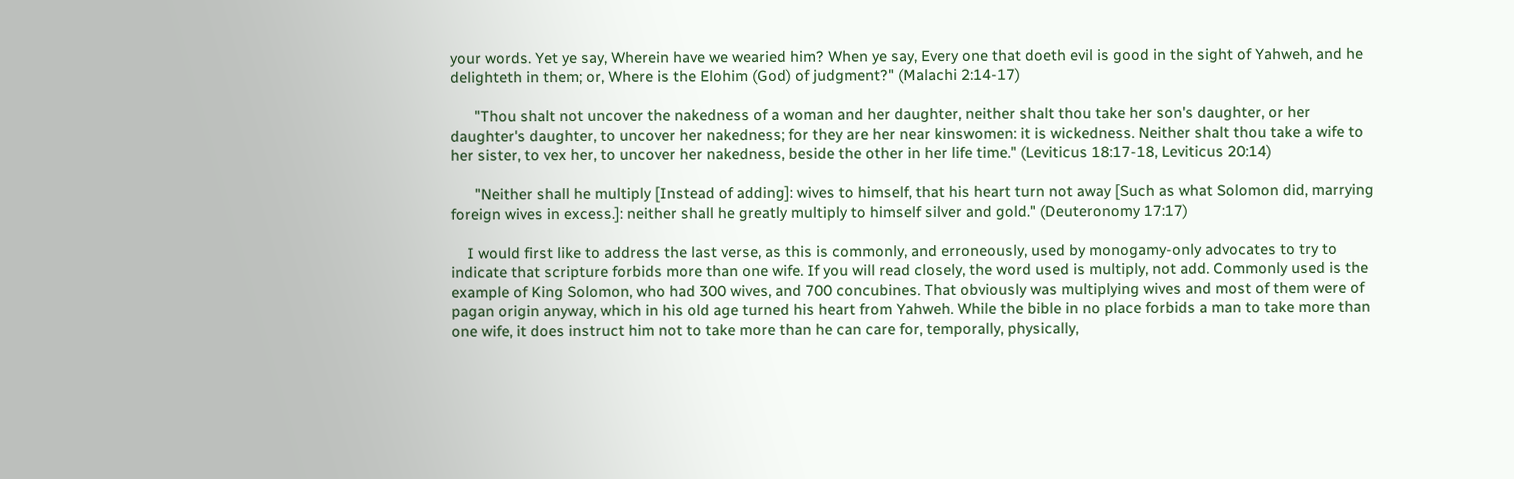your words. Yet ye say, Wherein have we wearied him? When ye say, Every one that doeth evil is good in the sight of Yahweh, and he delighteth in them; or, Where is the Elohim (God) of judgment?" (Malachi 2:14-17)

      "Thou shalt not uncover the nakedness of a woman and her daughter, neither shalt thou take her son's daughter, or her daughter's daughter, to uncover her nakedness; for they are her near kinswomen: it is wickedness. Neither shalt thou take a wife to her sister, to vex her, to uncover her nakedness, beside the other in her life time." (Leviticus 18:17-18, Leviticus 20:14)

      "Neither shall he multiply [Instead of adding]: wives to himself, that his heart turn not away [Such as what Solomon did, marrying foreign wives in excess.]: neither shall he greatly multiply to himself silver and gold." (Deuteronomy 17:17)

    I would first like to address the last verse, as this is commonly, and erroneously, used by monogamy-only advocates to try to indicate that scripture forbids more than one wife. If you will read closely, the word used is multiply, not add. Commonly used is the example of King Solomon, who had 300 wives, and 700 concubines. That obviously was multiplying wives and most of them were of pagan origin anyway, which in his old age turned his heart from Yahweh. While the bible in no place forbids a man to take more than one wife, it does instruct him not to take more than he can care for, temporally, physically,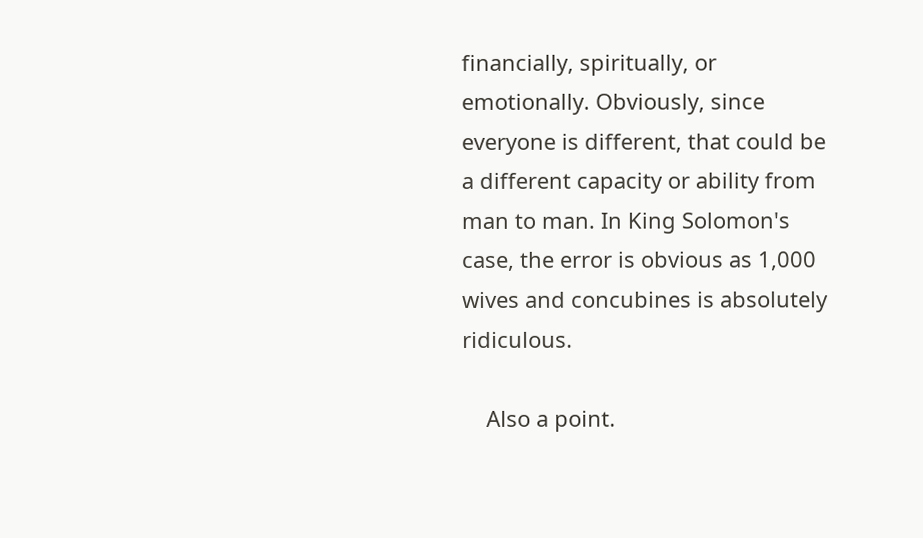financially, spiritually, or emotionally. Obviously, since everyone is different, that could be a different capacity or ability from man to man. In King Solomon's case, the error is obvious as 1,000 wives and concubines is absolutely ridiculous.

    Also a point.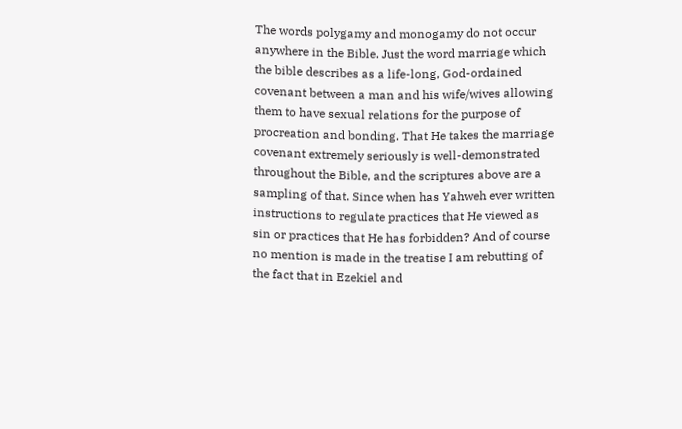The words polygamy and monogamy do not occur anywhere in the Bible. Just the word marriage which the bible describes as a life-long, God-ordained covenant between a man and his wife/wives allowing them to have sexual relations for the purpose of procreation and bonding. That He takes the marriage covenant extremely seriously is well-demonstrated throughout the Bible, and the scriptures above are a sampling of that. Since when has Yahweh ever written instructions to regulate practices that He viewed as sin or practices that He has forbidden? And of course no mention is made in the treatise I am rebutting of the fact that in Ezekiel and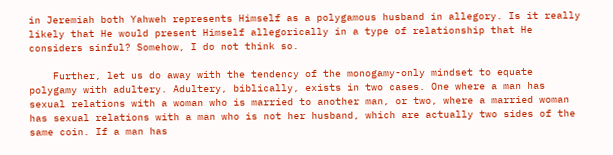in Jeremiah both Yahweh represents Himself as a polygamous husband in allegory. Is it really likely that He would present Himself allegorically in a type of relationship that He considers sinful? Somehow, I do not think so.

    Further, let us do away with the tendency of the monogamy-only mindset to equate polygamy with adultery. Adultery, biblically, exists in two cases. One where a man has sexual relations with a woman who is married to another man, or two, where a married woman has sexual relations with a man who is not her husband, which are actually two sides of the same coin. If a man has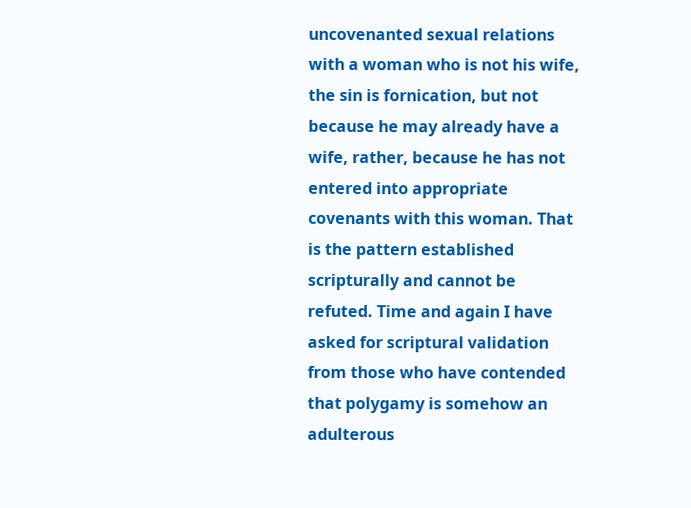uncovenanted sexual relations with a woman who is not his wife, the sin is fornication, but not because he may already have a wife, rather, because he has not entered into appropriate covenants with this woman. That is the pattern established scripturally and cannot be refuted. Time and again I have asked for scriptural validation from those who have contended that polygamy is somehow an adulterous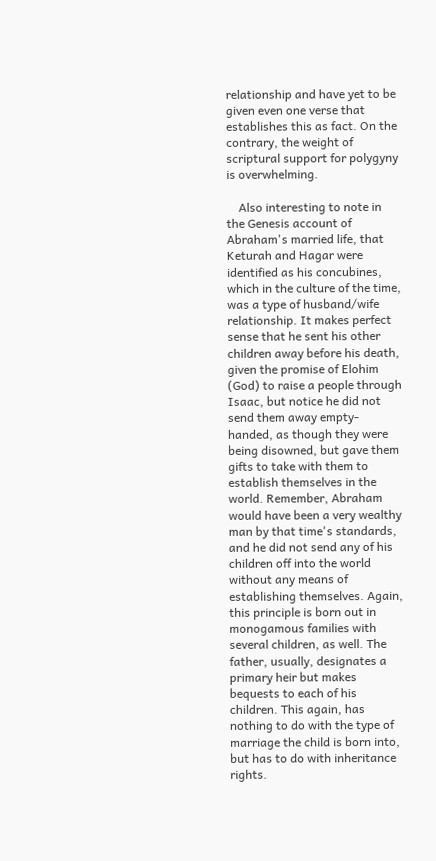relationship and have yet to be given even one verse that establishes this as fact. On the contrary, the weight of scriptural support for polygyny is overwhelming.

    Also interesting to note in the Genesis account of Abraham's married life, that Keturah and Hagar were identified as his concubines, which in the culture of the time, was a type of husband/wife relationship. It makes perfect sense that he sent his other children away before his death, given the promise of Elohim (God) to raise a people through Isaac, but notice he did not send them away empty-handed, as though they were being disowned, but gave them gifts to take with them to establish themselves in the world. Remember, Abraham would have been a very wealthy man by that time's standards, and he did not send any of his children off into the world without any means of establishing themselves. Again, this principle is born out in monogamous families with several children, as well. The father, usually, designates a primary heir but makes bequests to each of his children. This again, has nothing to do with the type of marriage the child is born into, but has to do with inheritance rights.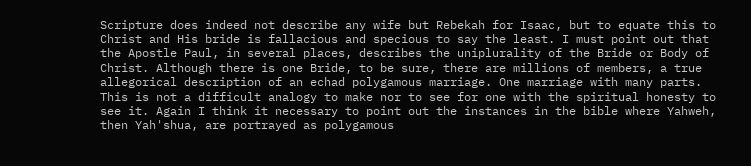Scripture does indeed not describe any wife but Rebekah for Isaac, but to equate this to Christ and His bride is fallacious and specious to say the least. I must point out that the Apostle Paul, in several places, describes the uniplurality of the Bride or Body of Christ. Although there is one Bride, to be sure, there are millions of members, a true allegorical description of an echad polygamous marriage. One marriage with many parts. This is not a difficult analogy to make nor to see for one with the spiritual honesty to see it. Again I think it necessary to point out the instances in the bible where Yahweh, then Yah'shua, are portrayed as polygamous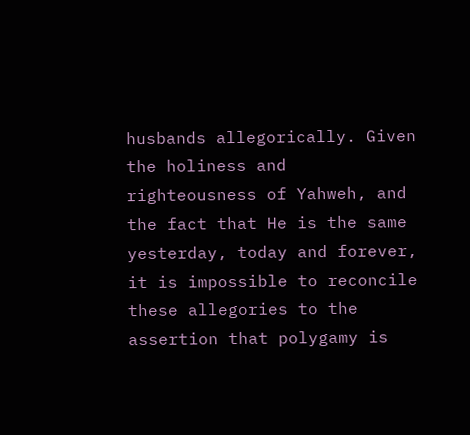husbands allegorically. Given the holiness and righteousness of Yahweh, and the fact that He is the same yesterday, today and forever, it is impossible to reconcile these allegories to the assertion that polygamy is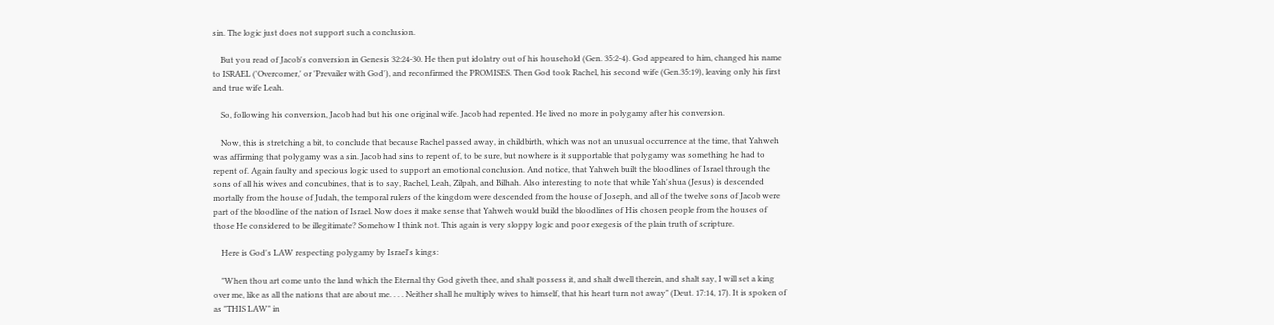sin. The logic just does not support such a conclusion.

    But you read of Jacob's conversion in Genesis 32:24-30. He then put idolatry out of his household (Gen. 35:2-4). God appeared to him, changed his name to ISRAEL ('Overcomer,' or 'Prevailer with God'), and reconfirmed the PROMISES. Then God took Rachel, his second wife (Gen.35:19), leaving only his first and true wife Leah.

    So, following his conversion, Jacob had but his one original wife. Jacob had repented. He lived no more in polygamy after his conversion.

    Now, this is stretching a bit, to conclude that because Rachel passed away, in childbirth, which was not an unusual occurrence at the time, that Yahweh was affirming that polygamy was a sin. Jacob had sins to repent of, to be sure, but nowhere is it supportable that polygamy was something he had to repent of. Again faulty and specious logic used to support an emotional conclusion. And notice, that Yahweh built the bloodlines of Israel through the sons of all his wives and concubines, that is to say, Rachel, Leah, Zilpah, and Bilhah. Also interesting to note that while Yah'shua (Jesus) is descended mortally from the house of Judah, the temporal rulers of the kingdom were descended from the house of Joseph, and all of the twelve sons of Jacob were part of the bloodline of the nation of Israel. Now does it make sense that Yahweh would build the bloodlines of His chosen people from the houses of those He considered to be illegitimate? Somehow I think not. This again is very sloppy logic and poor exegesis of the plain truth of scripture.

    Here is God's LAW respecting polygamy by Israel's kings:

    "When thou art come unto the land which the Eternal thy God giveth thee, and shalt possess it, and shalt dwell therein, and shalt say, I will set a king over me, like as all the nations that are about me. . . . Neither shall he multiply wives to himself, that his heart turn not away" (Deut. 17:14, 17). It is spoken of as "THIS LAW" in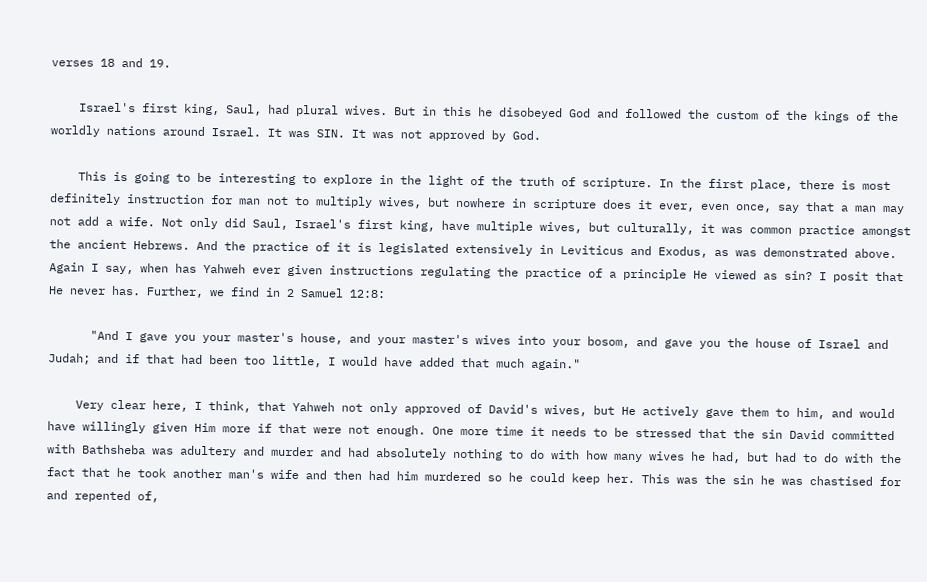verses 18 and 19.

    Israel's first king, Saul, had plural wives. But in this he disobeyed God and followed the custom of the kings of the worldly nations around Israel. It was SIN. It was not approved by God.

    This is going to be interesting to explore in the light of the truth of scripture. In the first place, there is most definitely instruction for man not to multiply wives, but nowhere in scripture does it ever, even once, say that a man may not add a wife. Not only did Saul, Israel's first king, have multiple wives, but culturally, it was common practice amongst the ancient Hebrews. And the practice of it is legislated extensively in Leviticus and Exodus, as was demonstrated above. Again I say, when has Yahweh ever given instructions regulating the practice of a principle He viewed as sin? I posit that He never has. Further, we find in 2 Samuel 12:8:

      "And I gave you your master's house, and your master's wives into your bosom, and gave you the house of Israel and Judah; and if that had been too little, I would have added that much again."

    Very clear here, I think, that Yahweh not only approved of David's wives, but He actively gave them to him, and would have willingly given Him more if that were not enough. One more time it needs to be stressed that the sin David committed with Bathsheba was adultery and murder and had absolutely nothing to do with how many wives he had, but had to do with the fact that he took another man's wife and then had him murdered so he could keep her. This was the sin he was chastised for and repented of,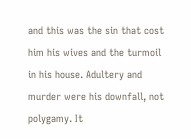and this was the sin that cost him his wives and the turmoil in his house. Adultery and murder were his downfall, not polygamy. It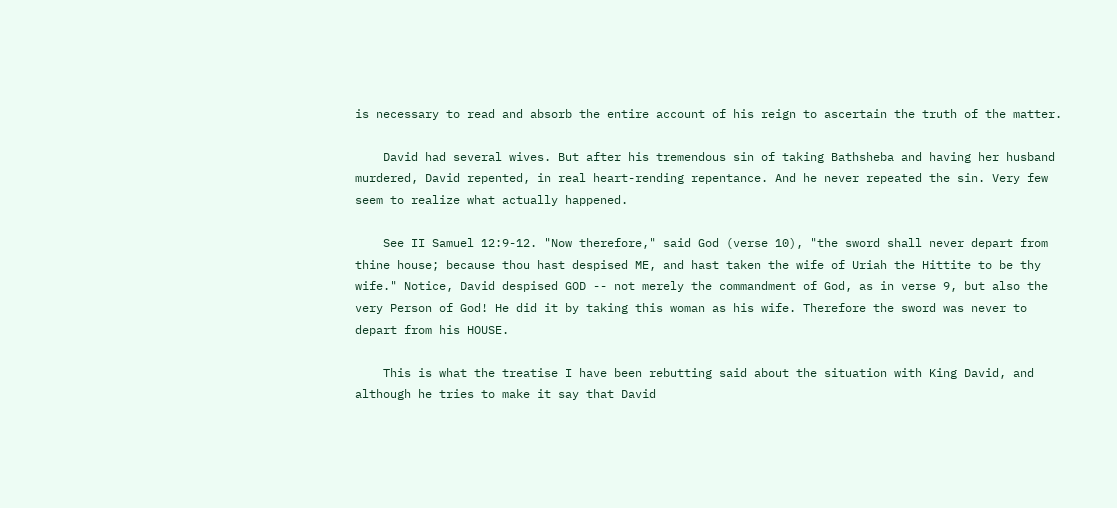is necessary to read and absorb the entire account of his reign to ascertain the truth of the matter.

    David had several wives. But after his tremendous sin of taking Bathsheba and having her husband murdered, David repented, in real heart-rending repentance. And he never repeated the sin. Very few seem to realize what actually happened.

    See II Samuel 12:9-12. "Now therefore," said God (verse 10), "the sword shall never depart from thine house; because thou hast despised ME, and hast taken the wife of Uriah the Hittite to be thy wife." Notice, David despised GOD -- not merely the commandment of God, as in verse 9, but also the very Person of God! He did it by taking this woman as his wife. Therefore the sword was never to depart from his HOUSE.

    This is what the treatise I have been rebutting said about the situation with King David, and although he tries to make it say that David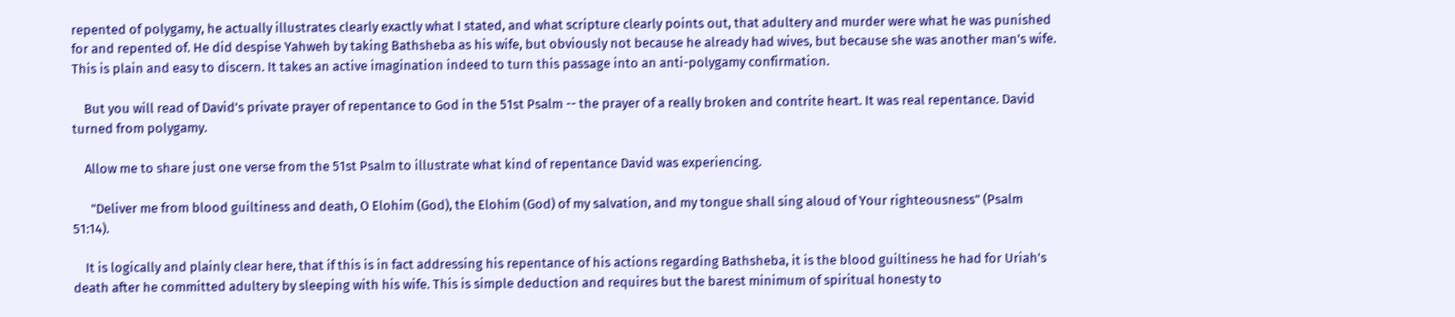repented of polygamy, he actually illustrates clearly exactly what I stated, and what scripture clearly points out, that adultery and murder were what he was punished for and repented of. He did despise Yahweh by taking Bathsheba as his wife, but obviously not because he already had wives, but because she was another man's wife. This is plain and easy to discern. It takes an active imagination indeed to turn this passage into an anti-polygamy confirmation.

    But you will read of David's private prayer of repentance to God in the 51st Psalm -- the prayer of a really broken and contrite heart. It was real repentance. David turned from polygamy.

    Allow me to share just one verse from the 51st Psalm to illustrate what kind of repentance David was experiencing.

      "Deliver me from blood guiltiness and death, O Elohim (God), the Elohim (God) of my salvation, and my tongue shall sing aloud of Your righteousness" (Psalm 51:14).

    It is logically and plainly clear here, that if this is in fact addressing his repentance of his actions regarding Bathsheba, it is the blood guiltiness he had for Uriah's death after he committed adultery by sleeping with his wife. This is simple deduction and requires but the barest minimum of spiritual honesty to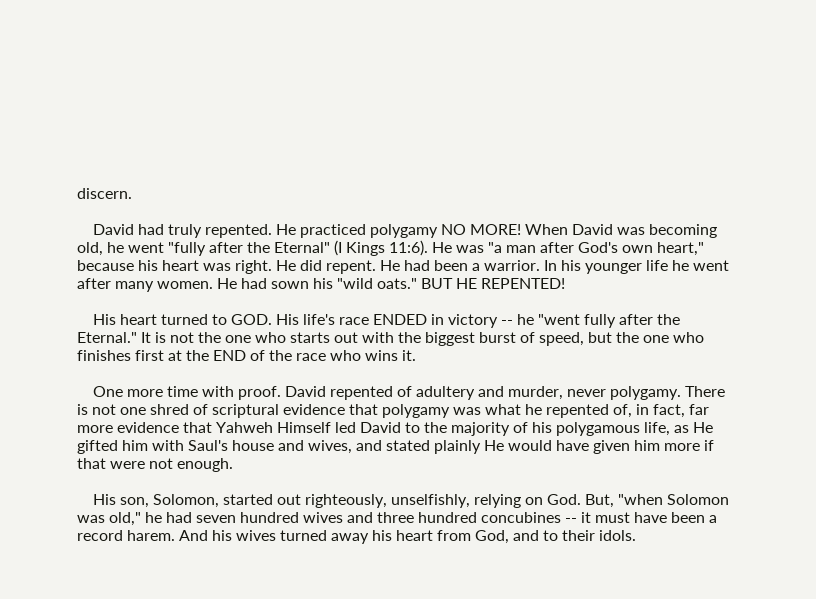discern.

    David had truly repented. He practiced polygamy NO MORE! When David was becoming old, he went "fully after the Eternal" (I Kings 11:6). He was "a man after God's own heart," because his heart was right. He did repent. He had been a warrior. In his younger life he went after many women. He had sown his "wild oats." BUT HE REPENTED!

    His heart turned to GOD. His life's race ENDED in victory -- he "went fully after the Eternal." It is not the one who starts out with the biggest burst of speed, but the one who finishes first at the END of the race who wins it.

    One more time with proof. David repented of adultery and murder, never polygamy. There is not one shred of scriptural evidence that polygamy was what he repented of, in fact, far more evidence that Yahweh Himself led David to the majority of his polygamous life, as He gifted him with Saul's house and wives, and stated plainly He would have given him more if that were not enough.

    His son, Solomon, started out righteously, unselfishly, relying on God. But, "when Solomon was old," he had seven hundred wives and three hundred concubines -- it must have been a record harem. And his wives turned away his heart from God, and to their idols.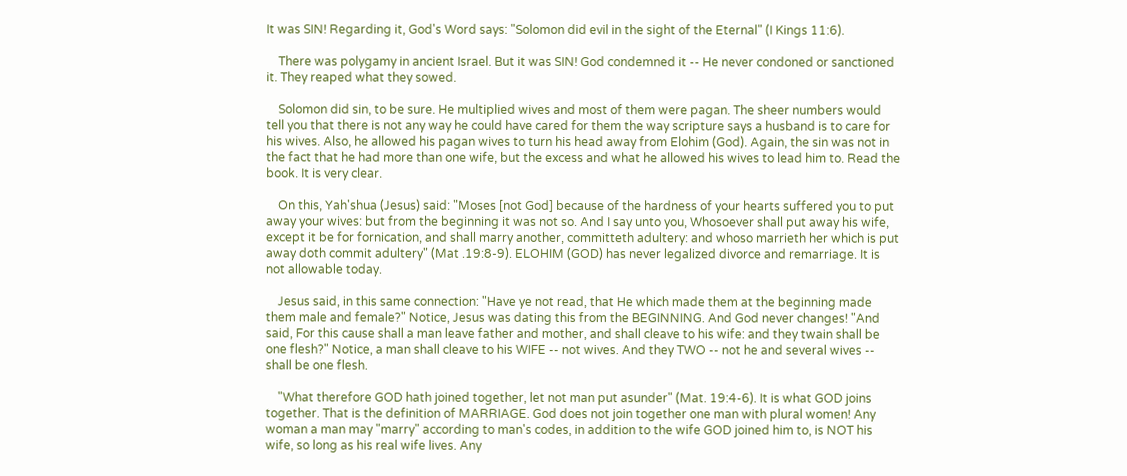It was SIN! Regarding it, God's Word says: "Solomon did evil in the sight of the Eternal" (I Kings 11:6).

    There was polygamy in ancient Israel. But it was SIN! God condemned it -- He never condoned or sanctioned it. They reaped what they sowed.

    Solomon did sin, to be sure. He multiplied wives and most of them were pagan. The sheer numbers would tell you that there is not any way he could have cared for them the way scripture says a husband is to care for his wives. Also, he allowed his pagan wives to turn his head away from Elohim (God). Again, the sin was not in the fact that he had more than one wife, but the excess and what he allowed his wives to lead him to. Read the book. It is very clear.

    On this, Yah'shua (Jesus) said: "Moses [not God] because of the hardness of your hearts suffered you to put away your wives: but from the beginning it was not so. And I say unto you, Whosoever shall put away his wife, except it be for fornication, and shall marry another, committeth adultery: and whoso marrieth her which is put away doth commit adultery" (Mat .19:8-9). ELOHIM (GOD) has never legalized divorce and remarriage. It is not allowable today.

    Jesus said, in this same connection: "Have ye not read, that He which made them at the beginning made them male and female?" Notice, Jesus was dating this from the BEGINNING. And God never changes! "And said, For this cause shall a man leave father and mother, and shall cleave to his wife: and they twain shall be one flesh?" Notice, a man shall cleave to his WIFE -- not wives. And they TWO -- not he and several wives -- shall be one flesh.

    "What therefore GOD hath joined together, let not man put asunder" (Mat. 19:4-6). It is what GOD joins together. That is the definition of MARRIAGE. God does not join together one man with plural women! Any woman a man may "marry" according to man's codes, in addition to the wife GOD joined him to, is NOT his wife, so long as his real wife lives. Any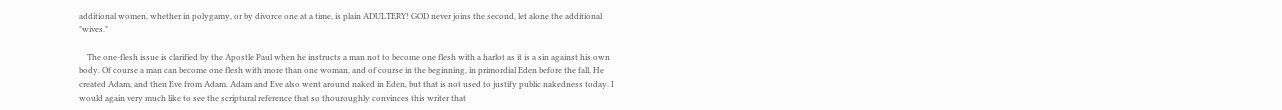additional women, whether in polygamy, or by divorce one at a time, is plain ADULTERY! GOD never joins the second, let alone the additional "wives."

    The one-flesh issue is clarified by the Apostle Paul when he instructs a man not to become one flesh with a harlot as it is a sin against his own body. Of course a man can become one flesh with more than one woman, and of course in the beginning, in primordial Eden before the fall, He created Adam, and then Eve from Adam. Adam and Eve also went around naked in Eden, but that is not used to justify public nakedness today. I would again very much like to see the scriptural reference that so thouroughly convinces this writer that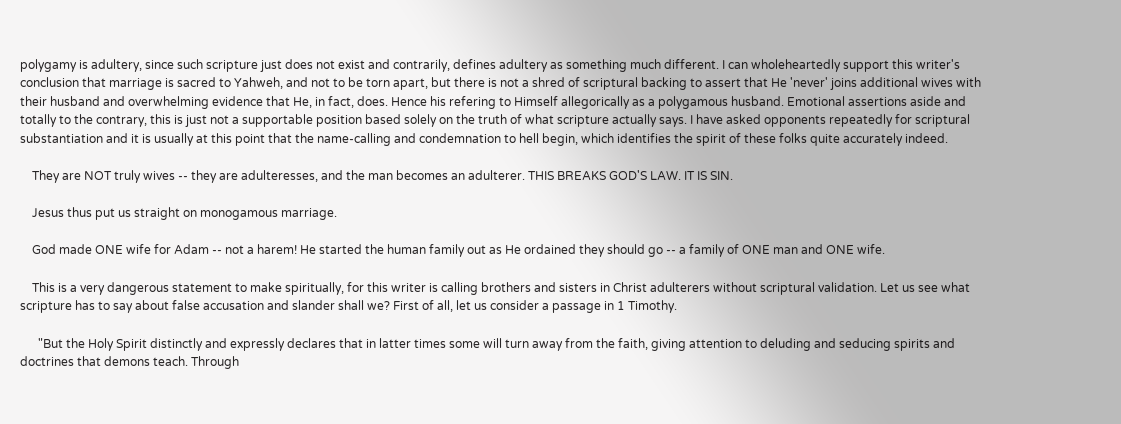polygamy is adultery, since such scripture just does not exist and contrarily, defines adultery as something much different. I can wholeheartedly support this writer's conclusion that marriage is sacred to Yahweh, and not to be torn apart, but there is not a shred of scriptural backing to assert that He 'never' joins additional wives with their husband and overwhelming evidence that He, in fact, does. Hence his refering to Himself allegorically as a polygamous husband. Emotional assertions aside and totally to the contrary, this is just not a supportable position based solely on the truth of what scripture actually says. I have asked opponents repeatedly for scriptural substantiation and it is usually at this point that the name-calling and condemnation to hell begin, which identifies the spirit of these folks quite accurately indeed.

    They are NOT truly wives -- they are adulteresses, and the man becomes an adulterer. THIS BREAKS GOD'S LAW. IT IS SIN.

    Jesus thus put us straight on monogamous marriage.

    God made ONE wife for Adam -- not a harem! He started the human family out as He ordained they should go -- a family of ONE man and ONE wife.

    This is a very dangerous statement to make spiritually, for this writer is calling brothers and sisters in Christ adulterers without scriptural validation. Let us see what scripture has to say about false accusation and slander shall we? First of all, let us consider a passage in 1 Timothy.

      "But the Holy Spirit distinctly and expressly declares that in latter times some will turn away from the faith, giving attention to deluding and seducing spirits and doctrines that demons teach. Through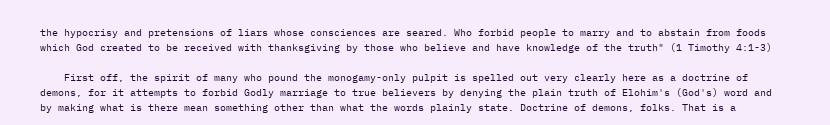the hypocrisy and pretensions of liars whose consciences are seared. Who forbid people to marry and to abstain from foods which God created to be received with thanksgiving by those who believe and have knowledge of the truth" (1 Timothy 4:1-3)

    First off, the spirit of many who pound the monogamy-only pulpit is spelled out very clearly here as a doctrine of demons, for it attempts to forbid Godly marriage to true believers by denying the plain truth of Elohim's (God's) word and by making what is there mean something other than what the words plainly state. Doctrine of demons, folks. That is a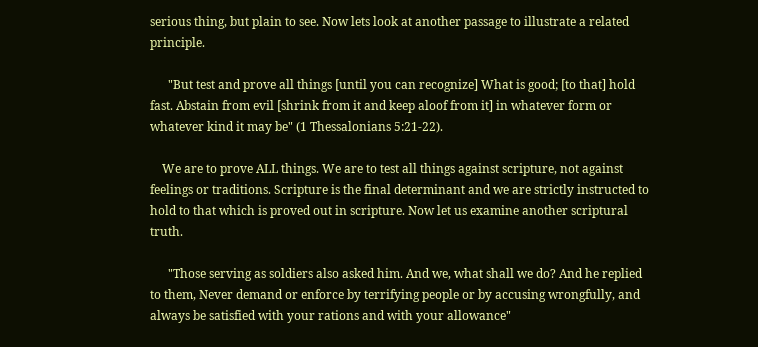serious thing, but plain to see. Now lets look at another passage to illustrate a related principle.

      "But test and prove all things [until you can recognize] What is good; [to that] hold fast. Abstain from evil [shrink from it and keep aloof from it] in whatever form or whatever kind it may be" (1 Thessalonians 5:21-22).

    We are to prove ALL things. We are to test all things against scripture, not against feelings or traditions. Scripture is the final determinant and we are strictly instructed to hold to that which is proved out in scripture. Now let us examine another scriptural truth.

      "Those serving as soldiers also asked him. And we, what shall we do? And he replied to them, Never demand or enforce by terrifying people or by accusing wrongfully, and always be satisfied with your rations and with your allowance"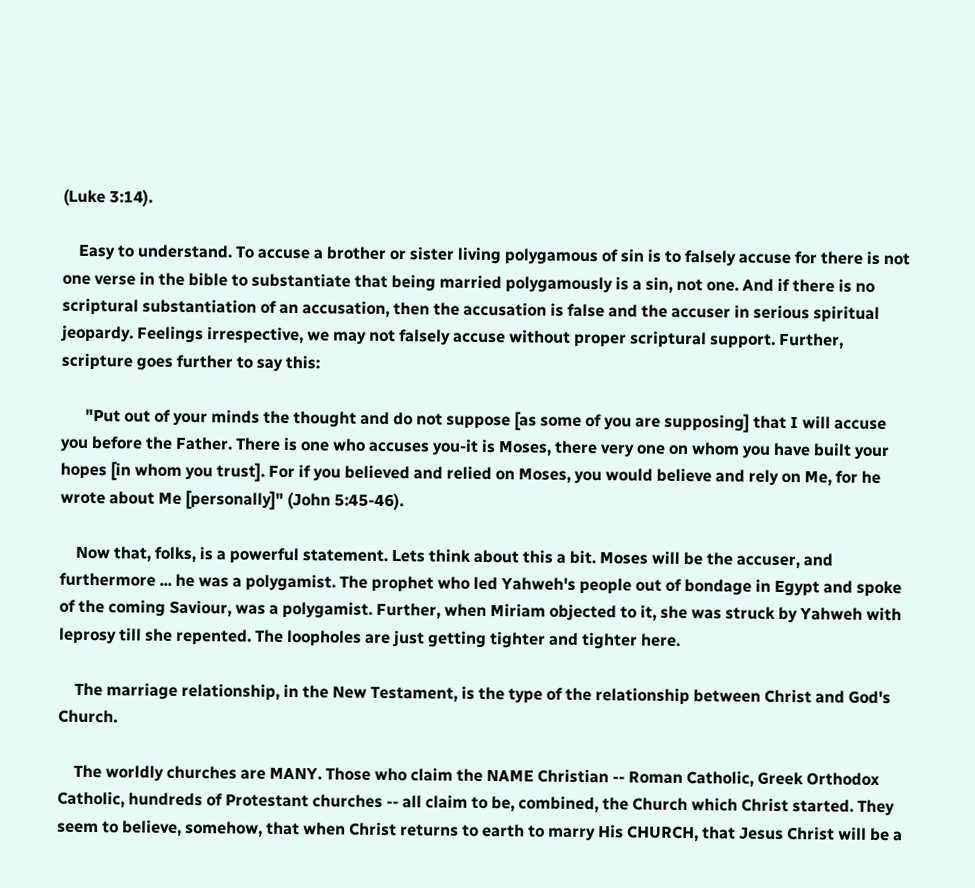(Luke 3:14).

    Easy to understand. To accuse a brother or sister living polygamous of sin is to falsely accuse for there is not one verse in the bible to substantiate that being married polygamously is a sin, not one. And if there is no scriptural substantiation of an accusation, then the accusation is false and the accuser in serious spiritual jeopardy. Feelings irrespective, we may not falsely accuse without proper scriptural support. Further, scripture goes further to say this:

      "Put out of your minds the thought and do not suppose [as some of you are supposing] that I will accuse you before the Father. There is one who accuses you-it is Moses, there very one on whom you have built your hopes [in whom you trust]. For if you believed and relied on Moses, you would believe and rely on Me, for he wrote about Me [personally]" (John 5:45-46).

    Now that, folks, is a powerful statement. Lets think about this a bit. Moses will be the accuser, and furthermore ... he was a polygamist. The prophet who led Yahweh's people out of bondage in Egypt and spoke of the coming Saviour, was a polygamist. Further, when Miriam objected to it, she was struck by Yahweh with leprosy till she repented. The loopholes are just getting tighter and tighter here.

    The marriage relationship, in the New Testament, is the type of the relationship between Christ and God's Church.

    The worldly churches are MANY. Those who claim the NAME Christian -- Roman Catholic, Greek Orthodox Catholic, hundreds of Protestant churches -- all claim to be, combined, the Church which Christ started. They seem to believe, somehow, that when Christ returns to earth to marry His CHURCH, that Jesus Christ will be a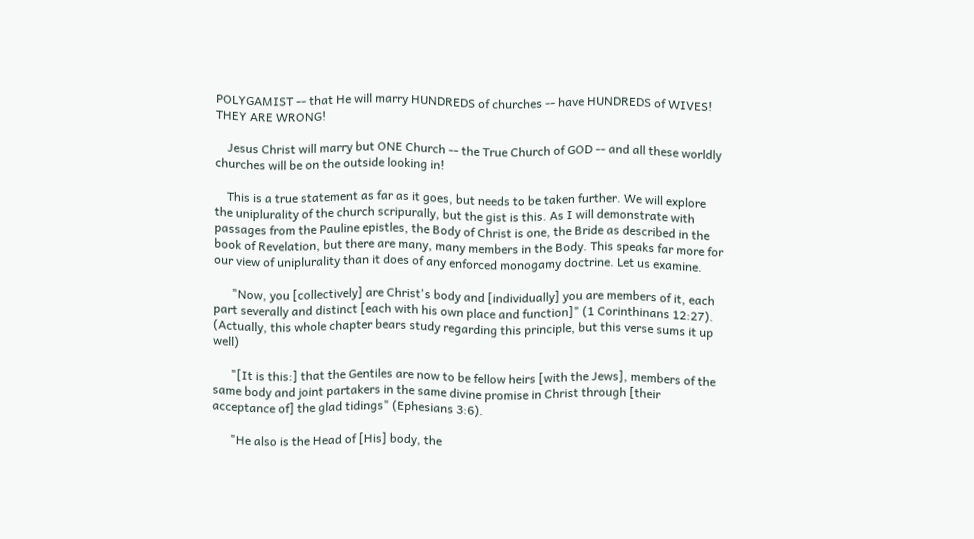POLYGAMIST -- that He will marry HUNDREDS of churches -- have HUNDREDS of WIVES! THEY ARE WRONG!

    Jesus Christ will marry but ONE Church -- the True Church of GOD -- and all these worldly churches will be on the outside looking in!

    This is a true statement as far as it goes, but needs to be taken further. We will explore the uniplurality of the church scripurally, but the gist is this. As I will demonstrate with passages from the Pauline epistles, the Body of Christ is one, the Bride as described in the book of Revelation, but there are many, many members in the Body. This speaks far more for our view of uniplurality than it does of any enforced monogamy doctrine. Let us examine.

      "Now, you [collectively] are Christ's body and [individually] you are members of it, each part severally and distinct [each with his own place and function]" (1 Corinthinans 12:27). (Actually, this whole chapter bears study regarding this principle, but this verse sums it up well)

      "[It is this:] that the Gentiles are now to be fellow heirs [with the Jews], members of the same body and joint partakers in the same divine promise in Christ through [their acceptance of] the glad tidings" (Ephesians 3:6).

      "He also is the Head of [His] body, the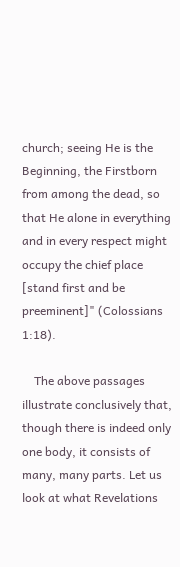church; seeing He is the Beginning, the Firstborn from among the dead, so that He alone in everything and in every respect might occupy the chief place [stand first and be preeminent]" (Colossians 1:18).

    The above passages illustrate conclusively that, though there is indeed only one body, it consists of many, many parts. Let us look at what Revelations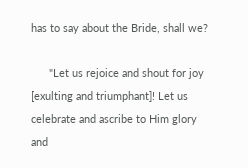has to say about the Bride, shall we?

      "Let us rejoice and shout for joy [exulting and triumphant]! Let us celebrate and ascribe to Him glory and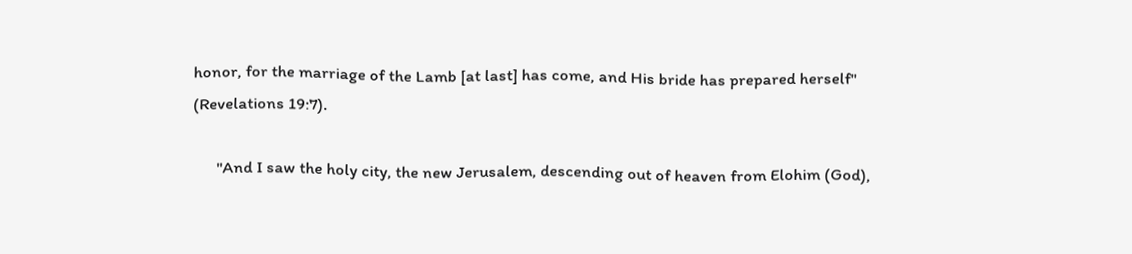honor, for the marriage of the Lamb [at last] has come, and His bride has prepared herself" (Revelations 19:7).

      "And I saw the holy city, the new Jerusalem, descending out of heaven from Elohim (God),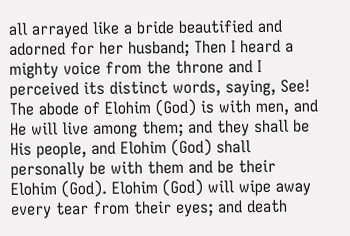all arrayed like a bride beautified and adorned for her husband; Then I heard a mighty voice from the throne and I perceived its distinct words, saying, See! The abode of Elohim (God) is with men, and He will live among them; and they shall be His people, and Elohim (God) shall personally be with them and be their Elohim (God). Elohim (God) will wipe away every tear from their eyes; and death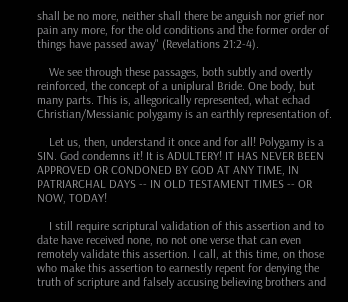shall be no more, neither shall there be anguish nor grief nor pain any more, for the old conditions and the former order of things have passed away" (Revelations 21:2-4).

    We see through these passages, both subtly and overtly reinforced, the concept of a uniplural Bride. One body, but many parts. This is, allegorically represented, what echad Christian/Messianic polygamy is an earthly representation of.

    Let us, then, understand it once and for all! Polygamy is a SIN. God condemns it! It is ADULTERY! IT HAS NEVER BEEN APPROVED OR CONDONED BY GOD AT ANY TIME, IN PATRIARCHAL DAYS -- IN OLD TESTAMENT TIMES -- OR NOW, TODAY!

    I still require scriptural validation of this assertion and to date have received none, no not one verse that can even remotely validate this assertion. I call, at this time, on those who make this assertion to earnestly repent for denying the truth of scripture and falsely accusing believing brothers and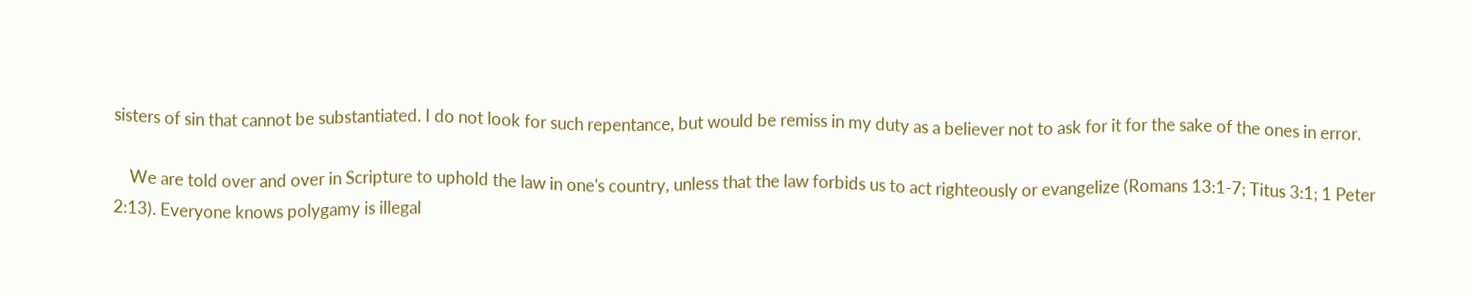sisters of sin that cannot be substantiated. I do not look for such repentance, but would be remiss in my duty as a believer not to ask for it for the sake of the ones in error.

    We are told over and over in Scripture to uphold the law in one's country, unless that the law forbids us to act righteously or evangelize (Romans 13:1-7; Titus 3:1; 1 Peter 2:13). Everyone knows polygamy is illegal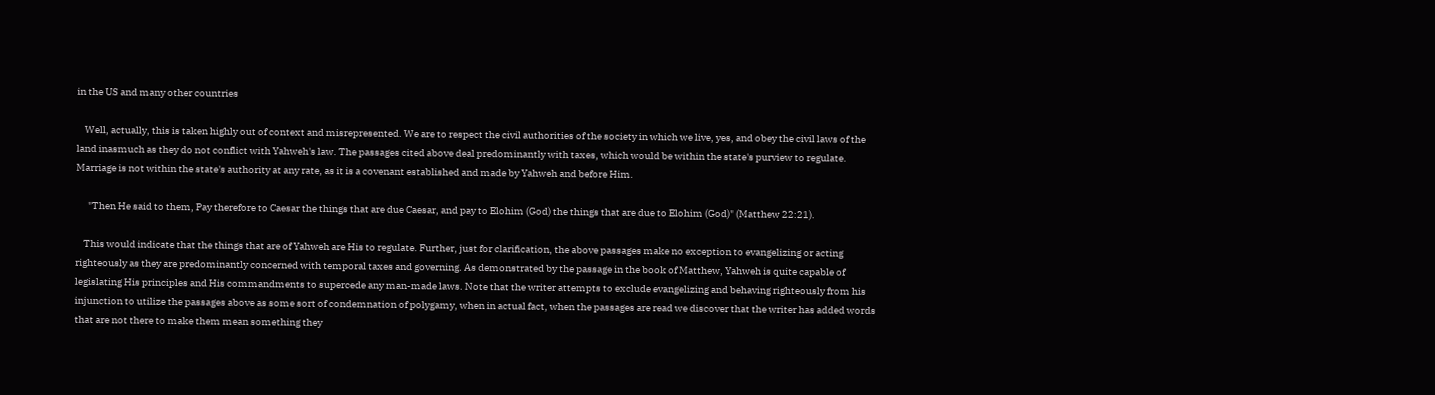in the US and many other countries

    Well, actually, this is taken highly out of context and misrepresented. We are to respect the civil authorities of the society in which we live, yes, and obey the civil laws of the land inasmuch as they do not conflict with Yahweh's law. The passages cited above deal predominantly with taxes, which would be within the state's purview to regulate. Marriage is not within the state's authority at any rate, as it is a covenant established and made by Yahweh and before Him.

      "Then He said to them, Pay therefore to Caesar the things that are due Caesar, and pay to Elohim (God) the things that are due to Elohim (God)" (Matthew 22:21).

    This would indicate that the things that are of Yahweh are His to regulate. Further, just for clarification, the above passages make no exception to evangelizing or acting righteously as they are predominantly concerned with temporal taxes and governing. As demonstrated by the passage in the book of Matthew, Yahweh is quite capable of legislating His principles and His commandments to supercede any man-made laws. Note that the writer attempts to exclude evangelizing and behaving righteously from his injunction to utilize the passages above as some sort of condemnation of polygamy, when in actual fact, when the passages are read we discover that the writer has added words that are not there to make them mean something they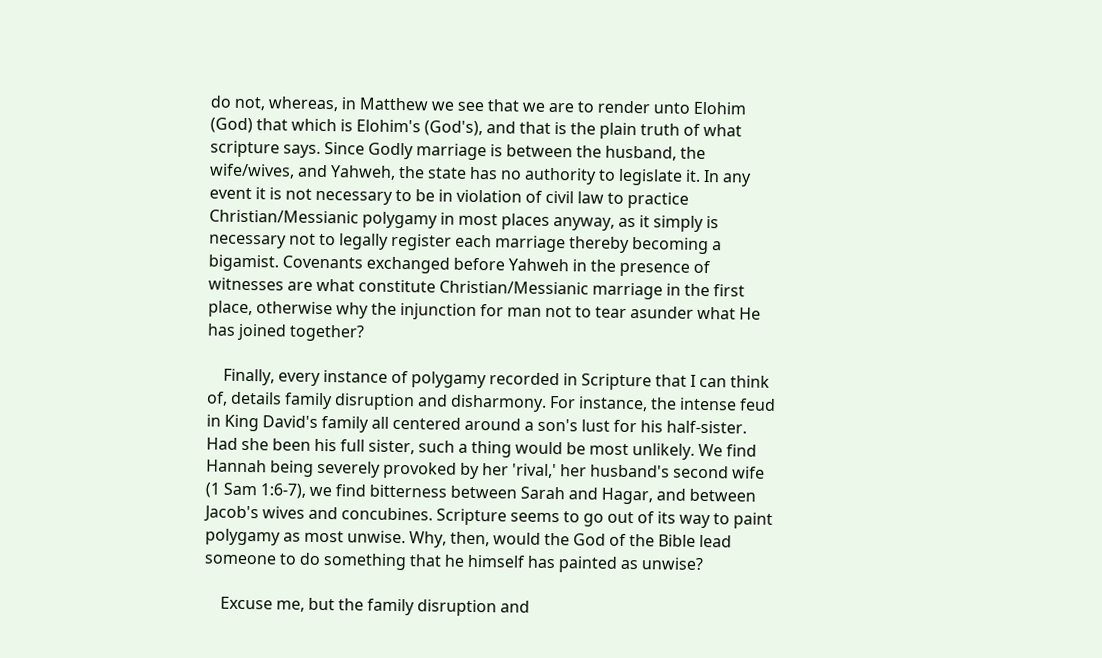do not, whereas, in Matthew we see that we are to render unto Elohim (God) that which is Elohim's (God's), and that is the plain truth of what scripture says. Since Godly marriage is between the husband, the wife/wives, and Yahweh, the state has no authority to legislate it. In any event it is not necessary to be in violation of civil law to practice Christian/Messianic polygamy in most places anyway, as it simply is necessary not to legally register each marriage thereby becoming a bigamist. Covenants exchanged before Yahweh in the presence of witnesses are what constitute Christian/Messianic marriage in the first place, otherwise why the injunction for man not to tear asunder what He has joined together?

    Finally, every instance of polygamy recorded in Scripture that I can think of, details family disruption and disharmony. For instance, the intense feud in King David's family all centered around a son's lust for his half-sister. Had she been his full sister, such a thing would be most unlikely. We find Hannah being severely provoked by her 'rival,' her husband's second wife (1 Sam 1:6-7), we find bitterness between Sarah and Hagar, and between Jacob's wives and concubines. Scripture seems to go out of its way to paint polygamy as most unwise. Why, then, would the God of the Bible lead someone to do something that he himself has painted as unwise?

    Excuse me, but the family disruption and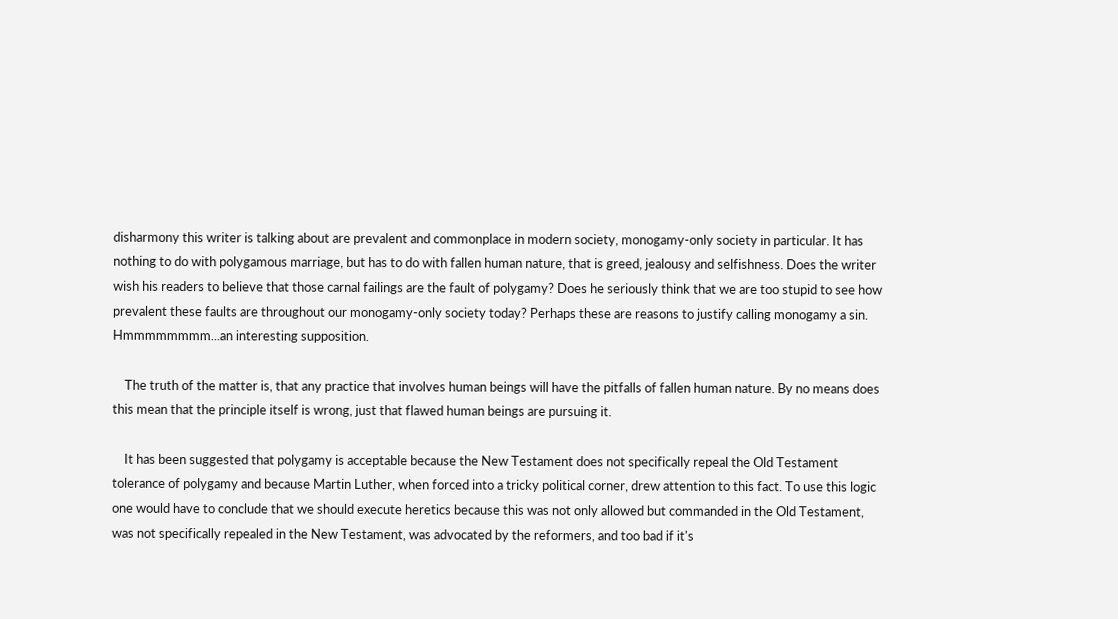disharmony this writer is talking about are prevalent and commonplace in modern society, monogamy-only society in particular. It has nothing to do with polygamous marriage, but has to do with fallen human nature, that is greed, jealousy and selfishness. Does the writer wish his readers to believe that those carnal failings are the fault of polygamy? Does he seriously think that we are too stupid to see how prevalent these faults are throughout our monogamy-only society today? Perhaps these are reasons to justify calling monogamy a sin. Hmmmmmmmm...an interesting supposition.

    The truth of the matter is, that any practice that involves human beings will have the pitfalls of fallen human nature. By no means does this mean that the principle itself is wrong, just that flawed human beings are pursuing it.

    It has been suggested that polygamy is acceptable because the New Testament does not specifically repeal the Old Testament tolerance of polygamy and because Martin Luther, when forced into a tricky political corner, drew attention to this fact. To use this logic one would have to conclude that we should execute heretics because this was not only allowed but commanded in the Old Testament, was not specifically repealed in the New Testament, was advocated by the reformers, and too bad if it's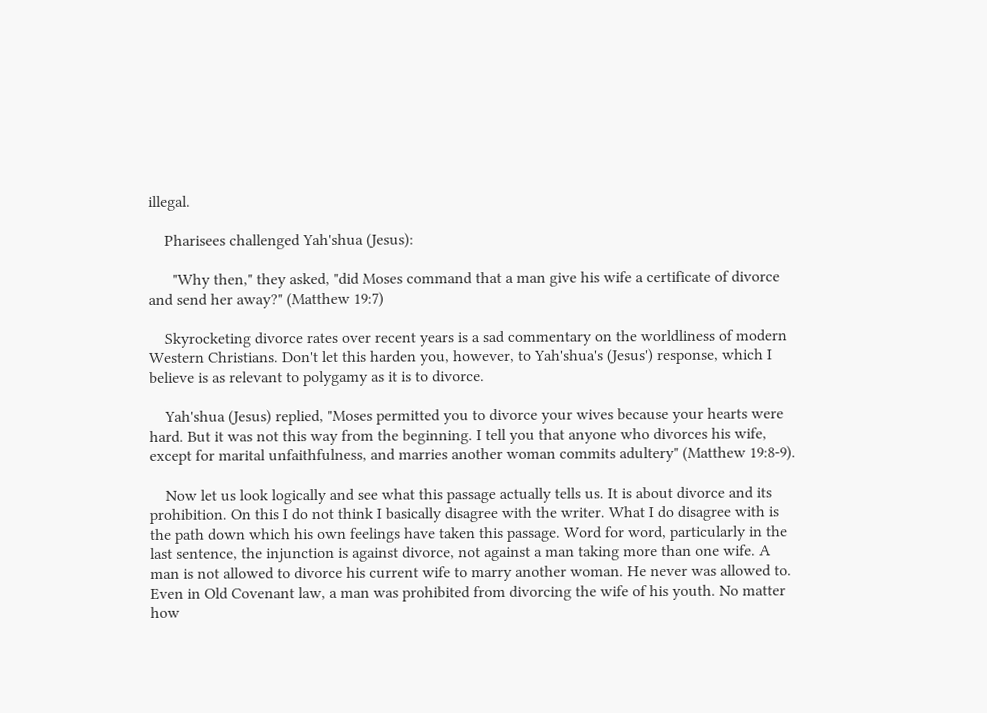illegal.

    Pharisees challenged Yah'shua (Jesus):

      "Why then," they asked, "did Moses command that a man give his wife a certificate of divorce and send her away?" (Matthew 19:7)

    Skyrocketing divorce rates over recent years is a sad commentary on the worldliness of modern Western Christians. Don't let this harden you, however, to Yah'shua's (Jesus') response, which I believe is as relevant to polygamy as it is to divorce.

    Yah'shua (Jesus) replied, "Moses permitted you to divorce your wives because your hearts were hard. But it was not this way from the beginning. I tell you that anyone who divorces his wife, except for marital unfaithfulness, and marries another woman commits adultery" (Matthew 19:8-9).

    Now let us look logically and see what this passage actually tells us. It is about divorce and its prohibition. On this I do not think I basically disagree with the writer. What I do disagree with is the path down which his own feelings have taken this passage. Word for word, particularly in the last sentence, the injunction is against divorce, not against a man taking more than one wife. A man is not allowed to divorce his current wife to marry another woman. He never was allowed to. Even in Old Covenant law, a man was prohibited from divorcing the wife of his youth. No matter how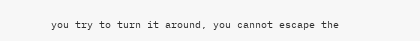you try to turn it around, you cannot escape the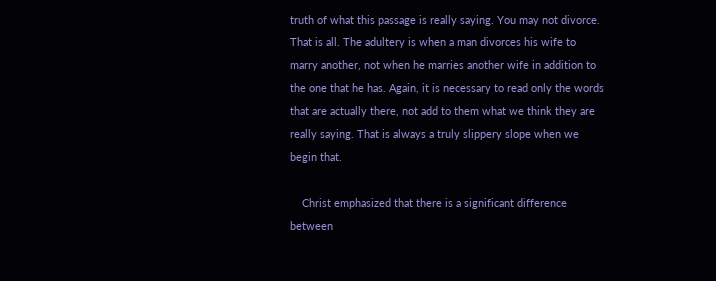truth of what this passage is really saying. You may not divorce. That is all. The adultery is when a man divorces his wife to marry another, not when he marries another wife in addition to the one that he has. Again, it is necessary to read only the words that are actually there, not add to them what we think they are really saying. That is always a truly slippery slope when we begin that.

    Christ emphasized that there is a significant difference between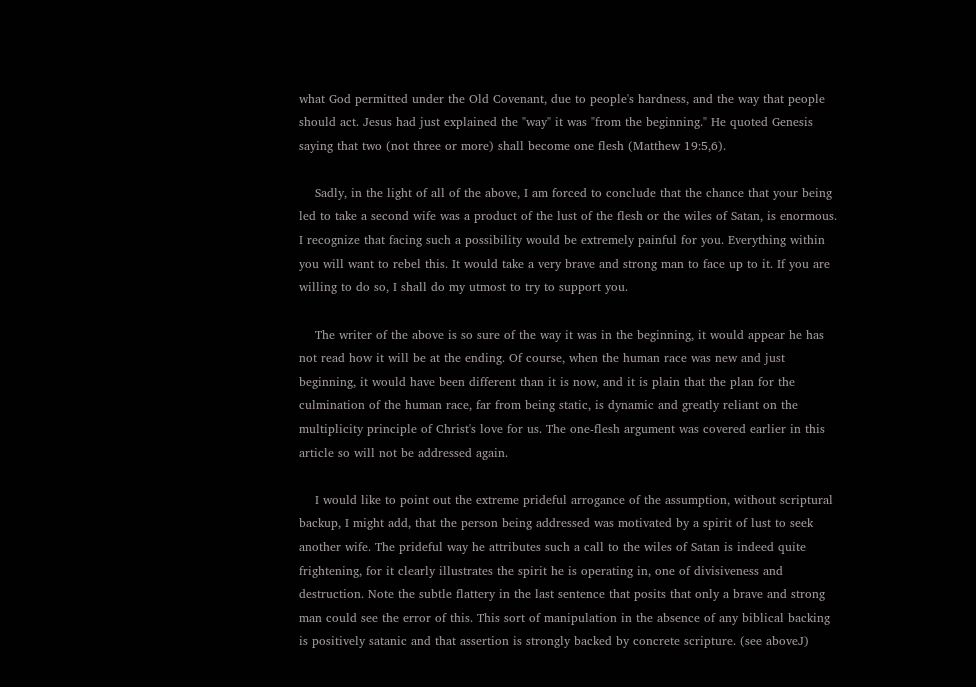what God permitted under the Old Covenant, due to people's hardness, and the way that people should act. Jesus had just explained the "way" it was "from the beginning." He quoted Genesis saying that two (not three or more) shall become one flesh (Matthew 19:5,6).

    Sadly, in the light of all of the above, I am forced to conclude that the chance that your being led to take a second wife was a product of the lust of the flesh or the wiles of Satan, is enormous. I recognize that facing such a possibility would be extremely painful for you. Everything within you will want to rebel this. It would take a very brave and strong man to face up to it. If you are willing to do so, I shall do my utmost to try to support you.

    The writer of the above is so sure of the way it was in the beginning, it would appear he has not read how it will be at the ending. Of course, when the human race was new and just beginning, it would have been different than it is now, and it is plain that the plan for the culmination of the human race, far from being static, is dynamic and greatly reliant on the multiplicity principle of Christ's love for us. The one-flesh argument was covered earlier in this article so will not be addressed again.

    I would like to point out the extreme prideful arrogance of the assumption, without scriptural backup, I might add, that the person being addressed was motivated by a spirit of lust to seek another wife. The prideful way he attributes such a call to the wiles of Satan is indeed quite frightening, for it clearly illustrates the spirit he is operating in, one of divisiveness and destruction. Note the subtle flattery in the last sentence that posits that only a brave and strong man could see the error of this. This sort of manipulation in the absence of any biblical backing is positively satanic and that assertion is strongly backed by concrete scripture. (see aboveJ)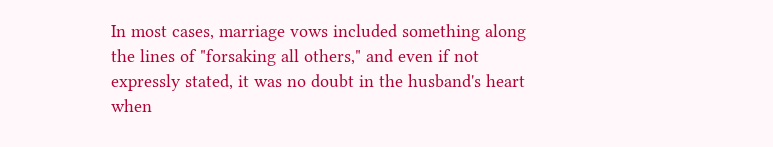In most cases, marriage vows included something along the lines of "forsaking all others," and even if not expressly stated, it was no doubt in the husband's heart when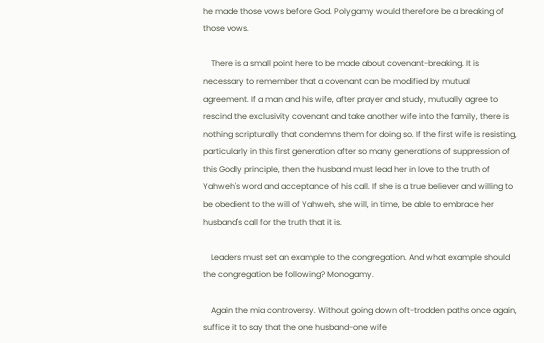he made those vows before God. Polygamy would therefore be a breaking of those vows.

    There is a small point here to be made about covenant-breaking. It is necessary to remember that a covenant can be modified by mutual agreement. If a man and his wife, after prayer and study, mutually agree to rescind the exclusivity covenant and take another wife into the family, there is nothing scripturally that condemns them for doing so. If the first wife is resisting, particularly in this first generation after so many generations of suppression of this Godly principle, then the husband must lead her in love to the truth of Yahweh's word and acceptance of his call. If she is a true believer and willing to be obedient to the will of Yahweh, she will, in time, be able to embrace her husband's call for the truth that it is.

    Leaders must set an example to the congregation. And what example should the congregation be following? Monogamy.

    Again the mia controversy. Without going down oft-trodden paths once again, suffice it to say that the one husband-one wife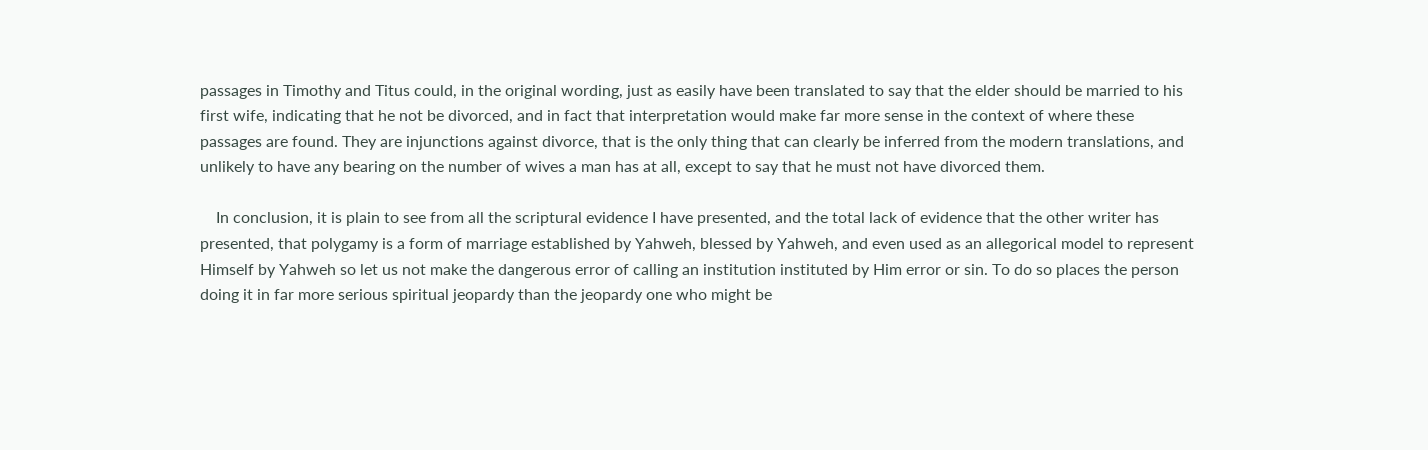passages in Timothy and Titus could, in the original wording, just as easily have been translated to say that the elder should be married to his first wife, indicating that he not be divorced, and in fact that interpretation would make far more sense in the context of where these passages are found. They are injunctions against divorce, that is the only thing that can clearly be inferred from the modern translations, and unlikely to have any bearing on the number of wives a man has at all, except to say that he must not have divorced them.

    In conclusion, it is plain to see from all the scriptural evidence I have presented, and the total lack of evidence that the other writer has presented, that polygamy is a form of marriage established by Yahweh, blessed by Yahweh, and even used as an allegorical model to represent Himself by Yahweh so let us not make the dangerous error of calling an institution instituted by Him error or sin. To do so places the person doing it in far more serious spiritual jeopardy than the jeopardy one who might be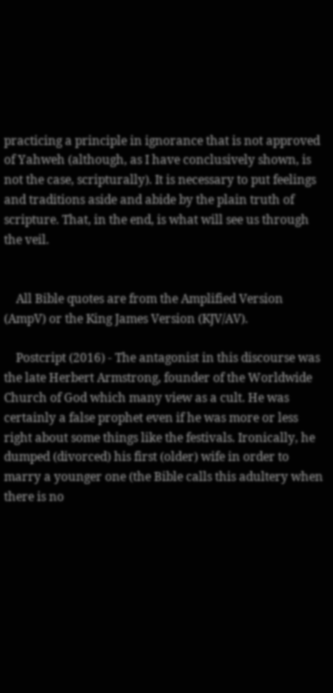practicing a principle in ignorance that is not approved of Yahweh (although, as I have conclusively shown, is not the case, scripturally). It is necessary to put feelings and traditions aside and abide by the plain truth of scripture. That, in the end, is what will see us through the veil.


    All Bible quotes are from the Amplified Version (AmpV) or the King James Version (KJV/AV).

    Postcript (2016) - The antagonist in this discourse was the late Herbert Armstrong, founder of the Worldwide Church of God which many view as a cult. He was certainly a false prophet even if he was more or less right about some things like the festivals. Ironically, he dumped (divorced) his first (older) wife in order to marry a younger one (the Bible calls this adultery when there is no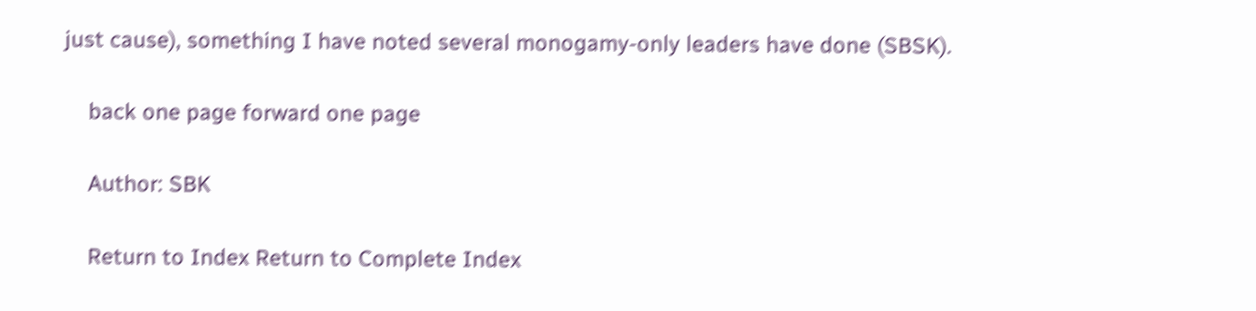just cause), something I have noted several monogamy-only leaders have done (SBSK).

    back one page forward one page

    Author: SBK

    Return to Index Return to Complete Index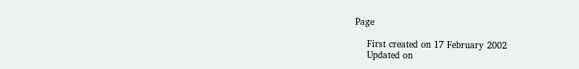Page

    First created on 17 February 2002
    Updated on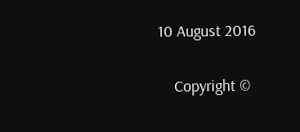10 August 2016

    Copyright ©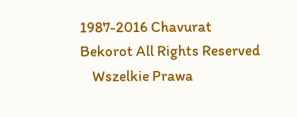1987-2016 Chavurat Bekorot All Rights Reserved
    Wszelkie Prawa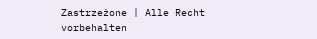Zastrzeżone | Alle Recht vorbehalten